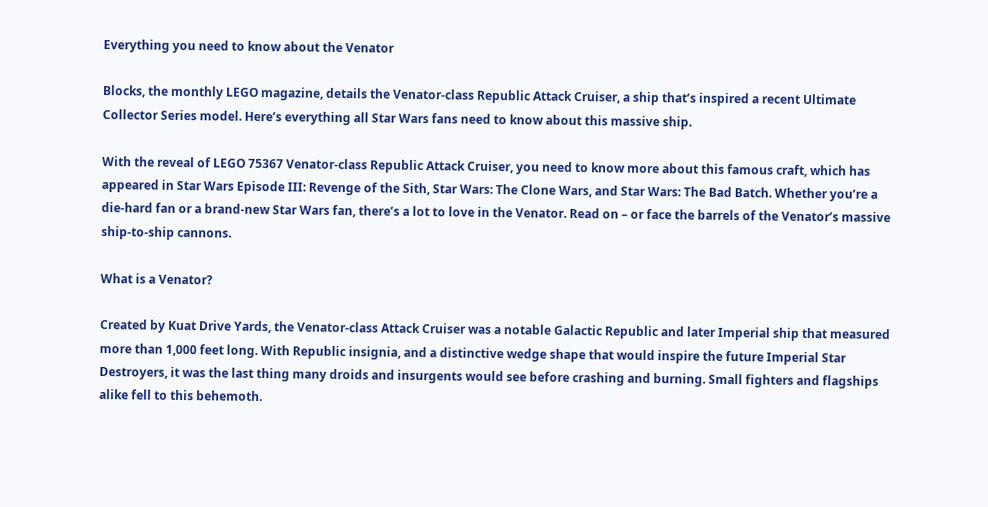Everything you need to know about the Venator

Blocks, the monthly LEGO magazine, details the Venator-class Republic Attack Cruiser, a ship that’s inspired a recent Ultimate Collector Series model. Here’s everything all Star Wars fans need to know about this massive ship.

With the reveal of LEGO 75367 Venator-class Republic Attack Cruiser, you need to know more about this famous craft, which has appeared in Star Wars Episode III: Revenge of the Sith, Star Wars: The Clone Wars, and Star Wars: The Bad Batch. Whether you’re a die-hard fan or a brand-new Star Wars fan, there’s a lot to love in the Venator. Read on – or face the barrels of the Venator’s massive ship-to-ship cannons.

What is a Venator?

Created by Kuat Drive Yards, the Venator-class Attack Cruiser was a notable Galactic Republic and later Imperial ship that measured more than 1,000 feet long. With Republic insignia, and a distinctive wedge shape that would inspire the future Imperial Star Destroyers, it was the last thing many droids and insurgents would see before crashing and burning. Small fighters and flagships alike fell to this behemoth.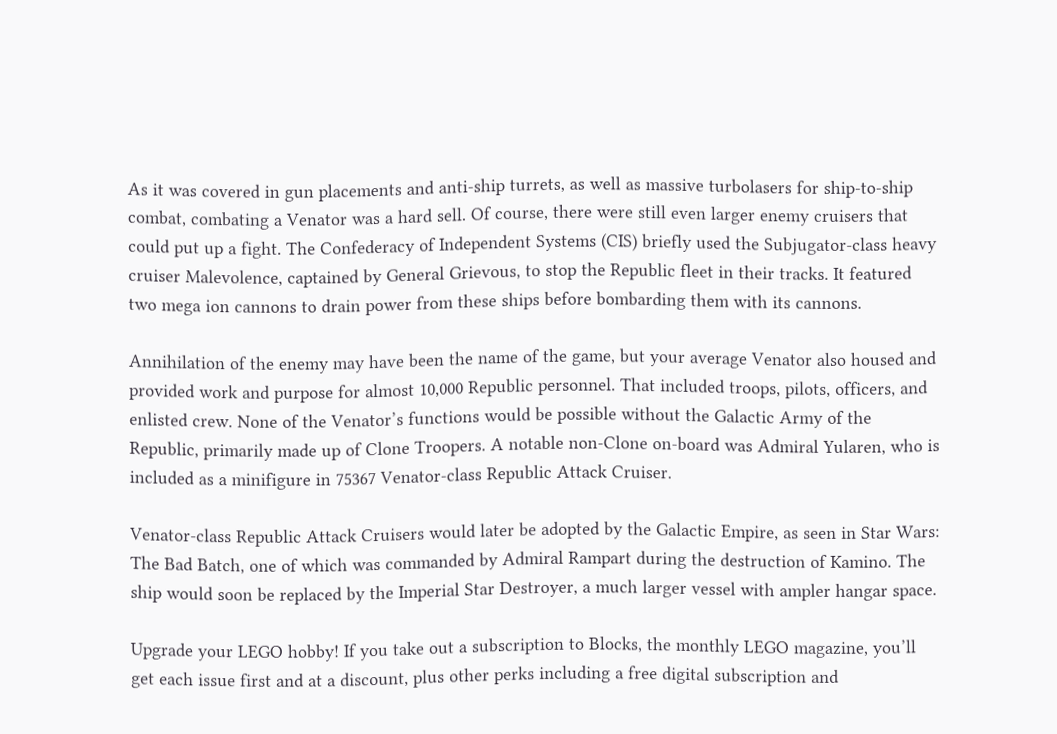As it was covered in gun placements and anti-ship turrets, as well as massive turbolasers for ship-to-ship combat, combating a Venator was a hard sell. Of course, there were still even larger enemy cruisers that could put up a fight. The Confederacy of Independent Systems (CIS) briefly used the Subjugator-class heavy cruiser Malevolence, captained by General Grievous, to stop the Republic fleet in their tracks. It featured two mega ion cannons to drain power from these ships before bombarding them with its cannons.

Annihilation of the enemy may have been the name of the game, but your average Venator also housed and provided work and purpose for almost 10,000 Republic personnel. That included troops, pilots, officers, and enlisted crew. None of the Venator’s functions would be possible without the Galactic Army of the Republic, primarily made up of Clone Troopers. A notable non-Clone on-board was Admiral Yularen, who is included as a minifigure in 75367 Venator-class Republic Attack Cruiser.

Venator-class Republic Attack Cruisers would later be adopted by the Galactic Empire, as seen in Star Wars: The Bad Batch, one of which was commanded by Admiral Rampart during the destruction of Kamino. The ship would soon be replaced by the Imperial Star Destroyer, a much larger vessel with ampler hangar space.

Upgrade your LEGO hobby! If you take out a subscription to Blocks, the monthly LEGO magazine, you’ll get each issue first and at a discount, plus other perks including a free digital subscription and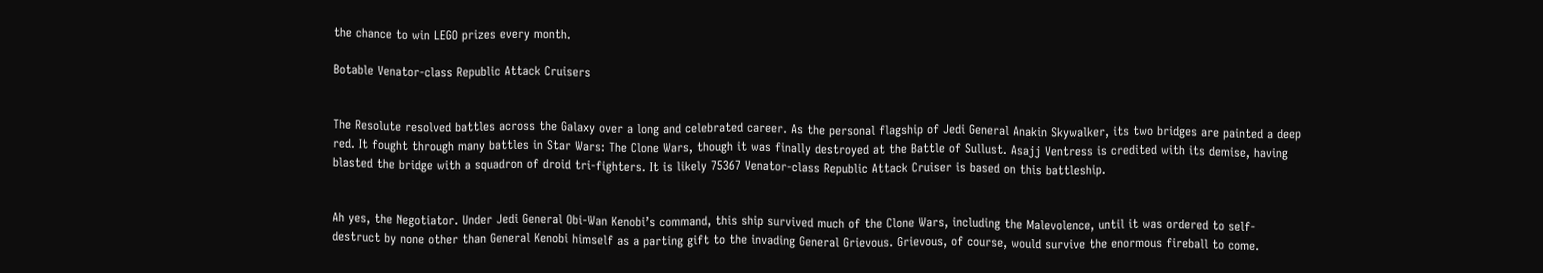the chance to win LEGO prizes every month.

Botable Venator-class Republic Attack Cruisers


The Resolute resolved battles across the Galaxy over a long and celebrated career. As the personal flagship of Jedi General Anakin Skywalker, its two bridges are painted a deep red. It fought through many battles in Star Wars: The Clone Wars, though it was finally destroyed at the Battle of Sullust. Asajj Ventress is credited with its demise, having blasted the bridge with a squadron of droid tri-fighters. It is likely 75367 Venator-class Republic Attack Cruiser is based on this battleship.


Ah yes, the Negotiator. Under Jedi General Obi-Wan Kenobi’s command, this ship survived much of the Clone Wars, including the Malevolence, until it was ordered to self-destruct by none other than General Kenobi himself as a parting gift to the invading General Grievous. Grievous, of course, would survive the enormous fireball to come.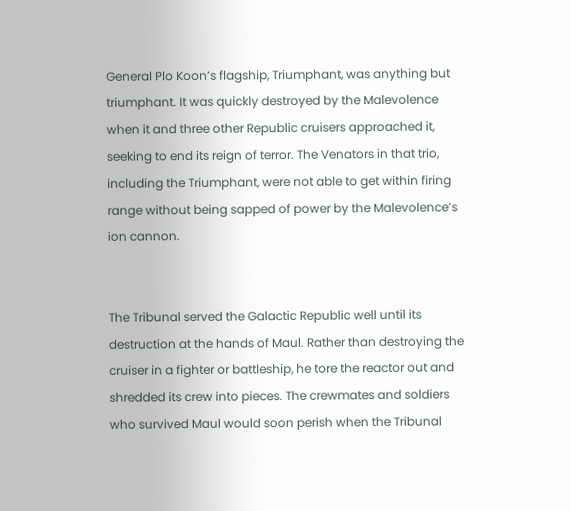General Plo Koon’s flagship, Triumphant, was anything but triumphant. It was quickly destroyed by the Malevolence when it and three other Republic cruisers approached it, seeking to end its reign of terror. The Venators in that trio, including the Triumphant, were not able to get within firing range without being sapped of power by the Malevolence’s ion cannon.


The Tribunal served the Galactic Republic well until its destruction at the hands of Maul. Rather than destroying the cruiser in a fighter or battleship, he tore the reactor out and shredded its crew into pieces. The crewmates and soldiers who survived Maul would soon perish when the Tribunal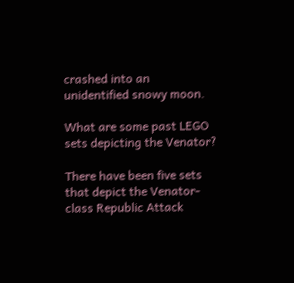crashed into an unidentified snowy moon.

What are some past LEGO sets depicting the Venator?

There have been five sets that depict the Venator-class Republic Attack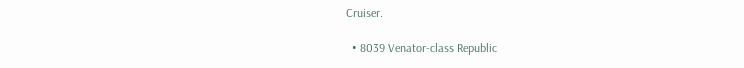Cruiser.

  • 8039 Venator-class Republic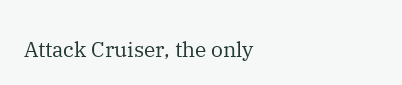Attack Cruiser, the only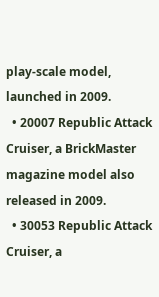play-scale model, launched in 2009.
  • 20007 Republic Attack Cruiser, a BrickMaster magazine model also released in 2009.
  • 30053 Republic Attack Cruiser, a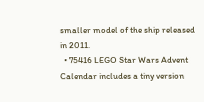smaller model of the ship released in 2011.
  • 75416 LEGO Star Wars Advent Calendar includes a tiny version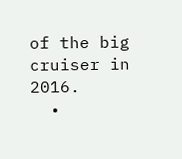of the big cruiser in 2016.
  •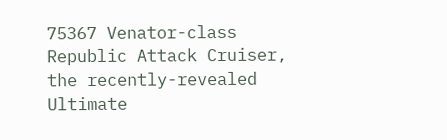75367 Venator-class Republic Attack Cruiser, the recently-revealed Ultimate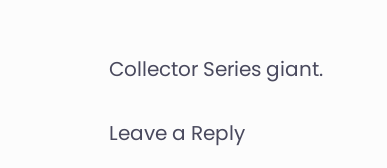Collector Series giant.

Leave a Reply